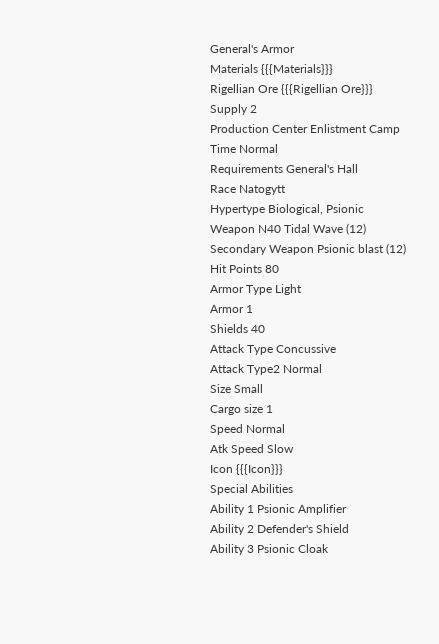General's Armor
Materials {{{Materials}}}
Rigellian Ore {{{Rigellian Ore}}}
Supply 2
Production Center Enlistment Camp
Time Normal
Requirements General's Hall
Race Natogytt
Hypertype Biological, Psionic
Weapon N40 Tidal Wave (12)
Secondary Weapon Psionic blast (12)
Hit Points 80
Armor Type Light
Armor 1
Shields 40
Attack Type Concussive
Attack Type2 Normal
Size Small
Cargo size 1
Speed Normal
Atk Speed Slow
Icon {{{Icon}}}
Special Abilities
Ability 1 Psionic Amplifier
Ability 2 Defender's Shield
Ability 3 Psionic Cloak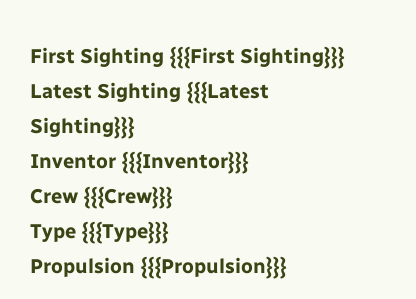First Sighting {{{First Sighting}}}
Latest Sighting {{{Latest Sighting}}}
Inventor {{{Inventor}}}
Crew {{{Crew}}}
Type {{{Type}}}
Propulsion {{{Propulsion}}}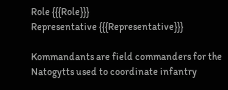Role {{{Role}}}
Representative {{{Representative}}}

Kommandants are field commanders for the Natogytts used to coordinate infantry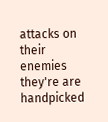attacks on their enemies they're are handpicked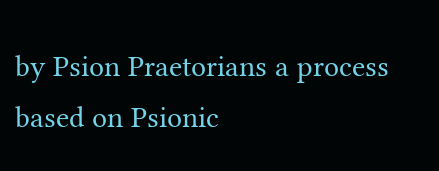by Psion Praetorians a process based on Psionic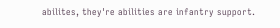abilites, they're abilities are infantry support.